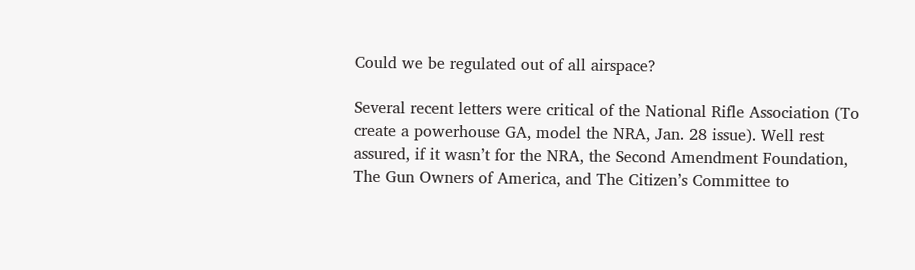Could we be regulated out of all airspace?

Several recent letters were critical of the National Rifle Association (To create a powerhouse GA, model the NRA, Jan. 28 issue). Well rest assured, if it wasn’t for the NRA, the Second Amendment Foundation, The Gun Owners of America, and The Citizen’s Committee to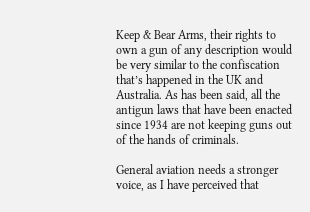Keep & Bear Arms, their rights to own a gun of any description would be very similar to the confiscation that’s happened in the UK and Australia. As has been said, all the antigun laws that have been enacted since 1934 are not keeping guns out of the hands of criminals.

General aviation needs a stronger voice, as I have perceived that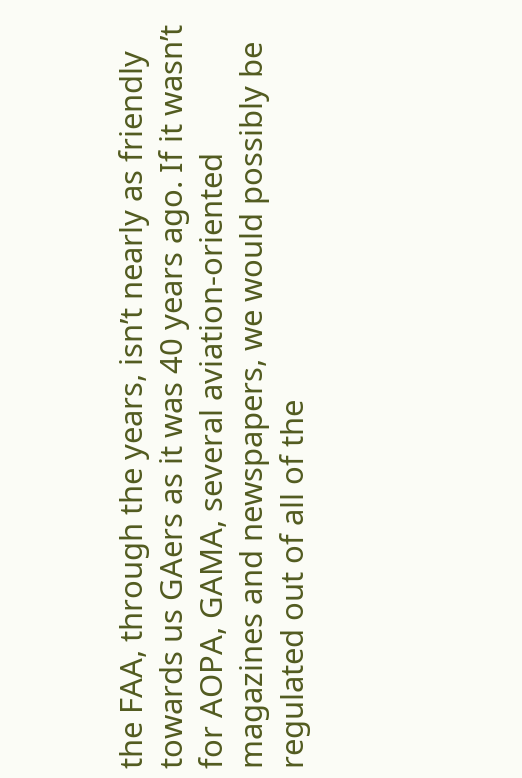the FAA, through the years, isn’t nearly as friendly towards us GAers as it was 40 years ago. If it wasn’t for AOPA, GAMA, several aviation-oriented magazines and newspapers, we would possibly be regulated out of all of the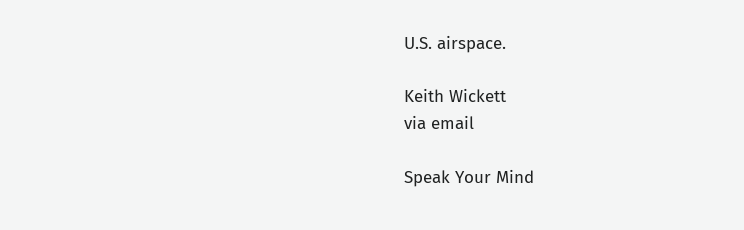U.S. airspace.

Keith Wickett
via email

Speak Your Mind